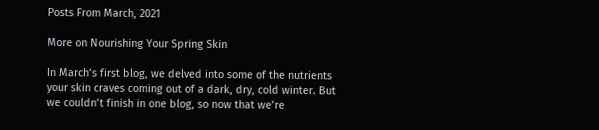Posts From March, 2021

More on Nourishing Your Spring Skin

In March’s first blog, we delved into some of the nutrients your skin craves coming out of a dark, dry, cold winter. But we couldn’t finish in one blog, so now that we’re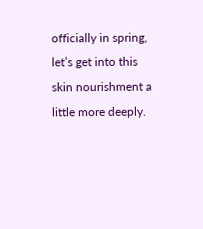officially in spring, let’s get into this skin nourishment a little more deeply.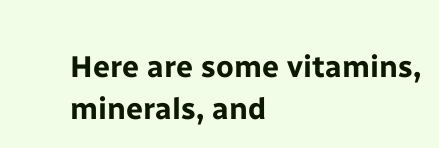Here are some vitamins, minerals, and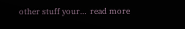other stuff your…  read more